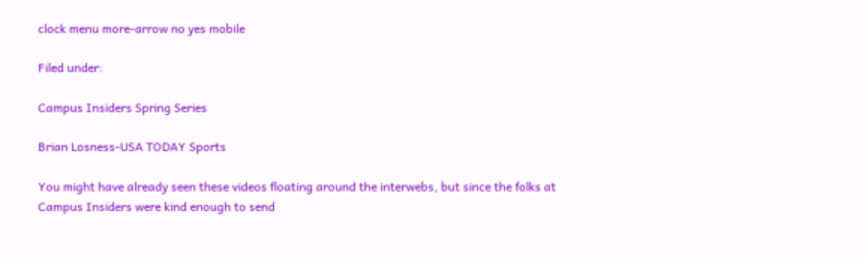clock menu more-arrow no yes mobile

Filed under:

Campus Insiders Spring Series

Brian Losness-USA TODAY Sports

You might have already seen these videos floating around the interwebs, but since the folks at Campus Insiders were kind enough to send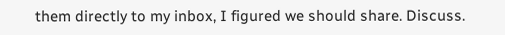them directly to my inbox, I figured we should share. Discuss.